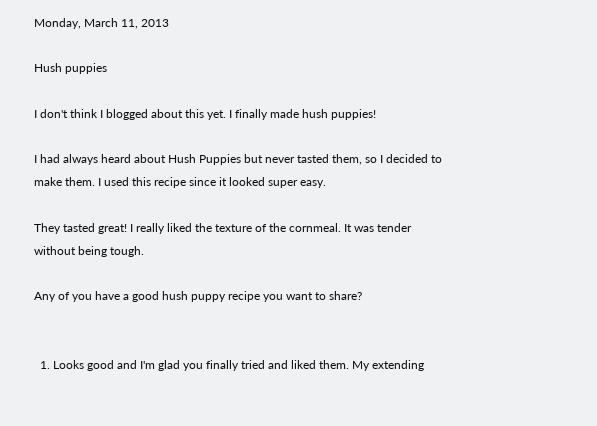Monday, March 11, 2013

Hush puppies

I don't think I blogged about this yet. I finally made hush puppies!

I had always heard about Hush Puppies but never tasted them, so I decided to make them. I used this recipe since it looked super easy.

They tasted great! I really liked the texture of the cornmeal. It was tender without being tough.

Any of you have a good hush puppy recipe you want to share?


  1. Looks good and I'm glad you finally tried and liked them. My extending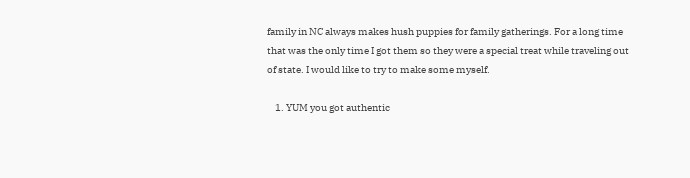family in NC always makes hush puppies for family gatherings. For a long time that was the only time I got them so they were a special treat while traveling out of state. I would like to try to make some myself.

    1. YUM you got authentic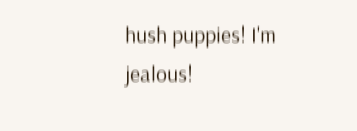hush puppies! I'm jealous!